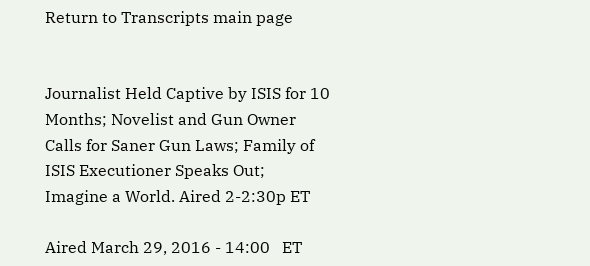Return to Transcripts main page


Journalist Held Captive by ISIS for 10 Months; Novelist and Gun Owner Calls for Saner Gun Laws; Family of ISIS Executioner Speaks Out; Imagine a World. Aired 2-2:30p ET

Aired March 29, 2016 - 14:00   ET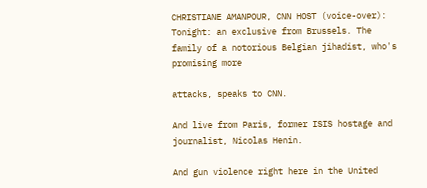CHRISTIANE AMANPOUR, CNN HOST (voice-over): Tonight: an exclusive from Brussels. The family of a notorious Belgian jihadist, who's promising more

attacks, speaks to CNN.

And live from Paris, former ISIS hostage and journalist, Nicolas Henin.

And gun violence right here in the United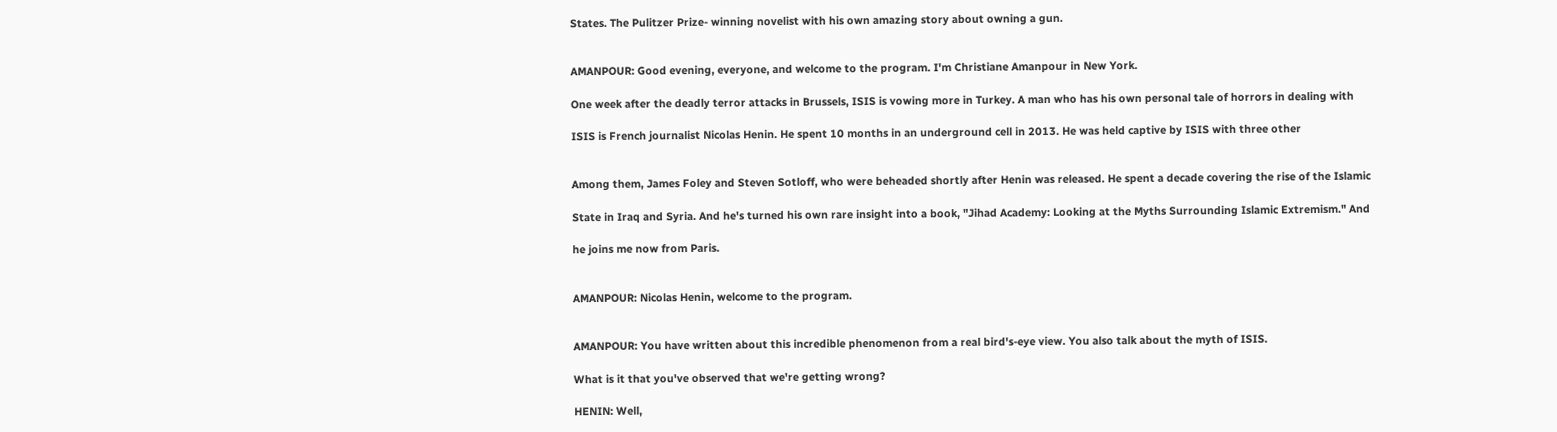States. The Pulitzer Prize- winning novelist with his own amazing story about owning a gun.


AMANPOUR: Good evening, everyone, and welcome to the program. I'm Christiane Amanpour in New York.

One week after the deadly terror attacks in Brussels, ISIS is vowing more in Turkey. A man who has his own personal tale of horrors in dealing with

ISIS is French journalist Nicolas Henin. He spent 10 months in an underground cell in 2013. He was held captive by ISIS with three other


Among them, James Foley and Steven Sotloff, who were beheaded shortly after Henin was released. He spent a decade covering the rise of the Islamic

State in Iraq and Syria. And he's turned his own rare insight into a book, "Jihad Academy: Looking at the Myths Surrounding Islamic Extremism." And

he joins me now from Paris.


AMANPOUR: Nicolas Henin, welcome to the program.


AMANPOUR: You have written about this incredible phenomenon from a real bird's-eye view. You also talk about the myth of ISIS.

What is it that you've observed that we're getting wrong?

HENIN: Well,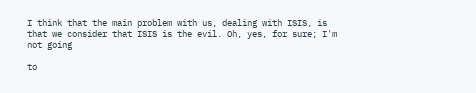I think that the main problem with us, dealing with ISIS, is that we consider that ISIS is the evil. Oh, yes, for sure; I'm not going

to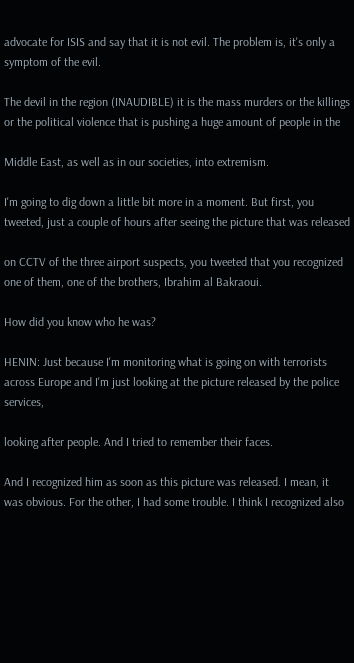advocate for ISIS and say that it is not evil. The problem is, it's only a symptom of the evil.

The devil in the region (INAUDIBLE) it is the mass murders or the killings or the political violence that is pushing a huge amount of people in the

Middle East, as well as in our societies, into extremism.

I'm going to dig down a little bit more in a moment. But first, you tweeted, just a couple of hours after seeing the picture that was released

on CCTV of the three airport suspects, you tweeted that you recognized one of them, one of the brothers, Ibrahim al Bakraoui.

How did you know who he was?

HENIN: Just because I'm monitoring what is going on with terrorists across Europe and I'm just looking at the picture released by the police services,

looking after people. And I tried to remember their faces.

And I recognized him as soon as this picture was released. I mean, it was obvious. For the other, I had some trouble. I think I recognized also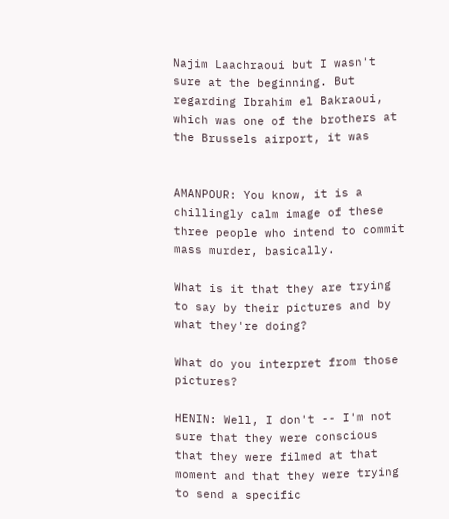Najim Laachraoui but I wasn't sure at the beginning. But regarding Ibrahim el Bakraoui, which was one of the brothers at the Brussels airport, it was


AMANPOUR: You know, it is a chillingly calm image of these three people who intend to commit mass murder, basically.

What is it that they are trying to say by their pictures and by what they're doing?

What do you interpret from those pictures?

HENIN: Well, I don't -- I'm not sure that they were conscious that they were filmed at that moment and that they were trying to send a specific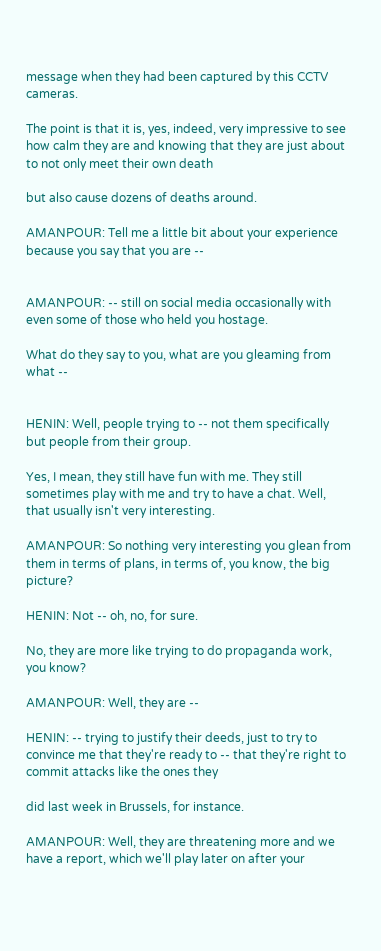message when they had been captured by this CCTV cameras.

The point is that it is, yes, indeed, very impressive to see how calm they are and knowing that they are just about to not only meet their own death

but also cause dozens of deaths around.

AMANPOUR: Tell me a little bit about your experience because you say that you are --


AMANPOUR: -- still on social media occasionally with even some of those who held you hostage.

What do they say to you, what are you gleaming from what --


HENIN: Well, people trying to -- not them specifically but people from their group.

Yes, I mean, they still have fun with me. They still sometimes play with me and try to have a chat. Well, that usually isn't very interesting.

AMANPOUR: So nothing very interesting you glean from them in terms of plans, in terms of, you know, the big picture?

HENIN: Not -- oh, no, for sure.

No, they are more like trying to do propaganda work, you know?

AMANPOUR: Well, they are --

HENIN: -- trying to justify their deeds, just to try to convince me that they're ready to -- that they're right to commit attacks like the ones they

did last week in Brussels, for instance.

AMANPOUR: Well, they are threatening more and we have a report, which we'll play later on after your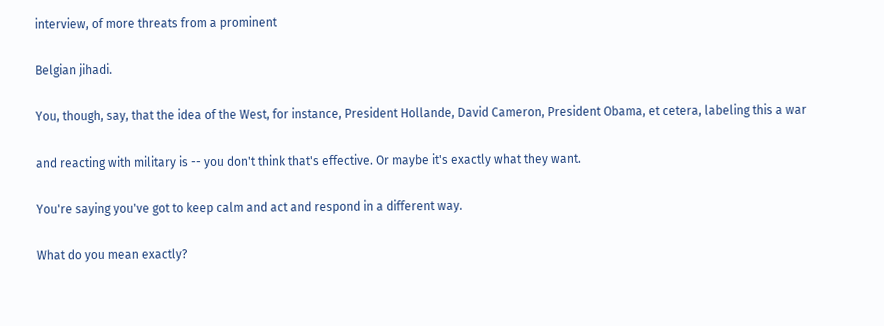interview, of more threats from a prominent

Belgian jihadi.

You, though, say, that the idea of the West, for instance, President Hollande, David Cameron, President Obama, et cetera, labeling this a war

and reacting with military is -- you don't think that's effective. Or maybe it's exactly what they want.

You're saying you've got to keep calm and act and respond in a different way.

What do you mean exactly?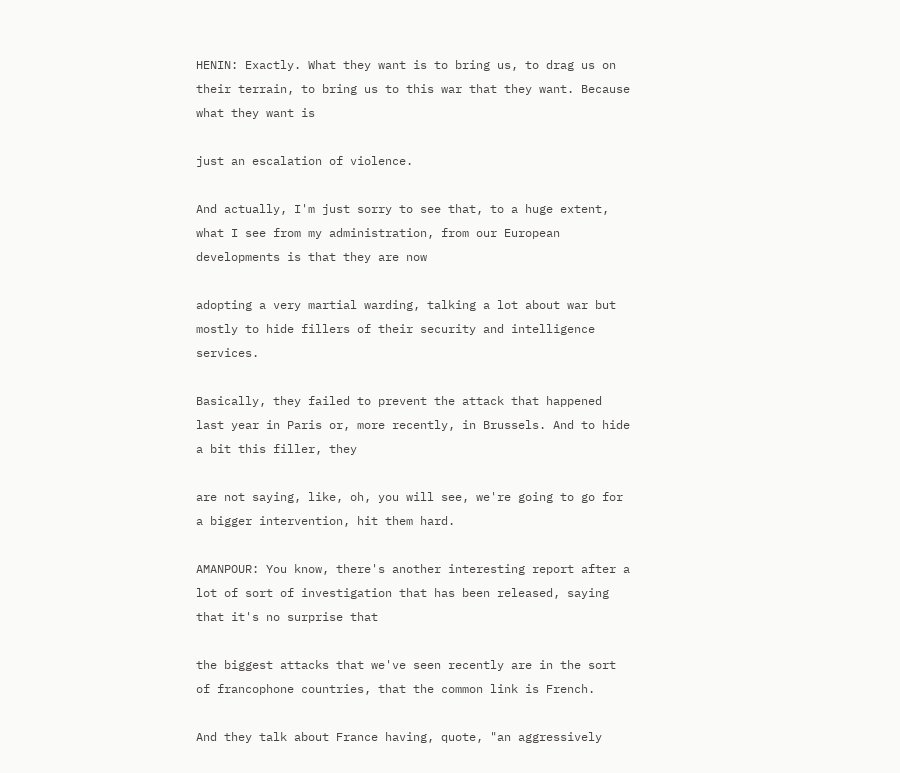HENIN: Exactly. What they want is to bring us, to drag us on their terrain, to bring us to this war that they want. Because what they want is

just an escalation of violence.

And actually, I'm just sorry to see that, to a huge extent, what I see from my administration, from our European developments is that they are now

adopting a very martial warding, talking a lot about war but mostly to hide fillers of their security and intelligence services.

Basically, they failed to prevent the attack that happened last year in Paris or, more recently, in Brussels. And to hide a bit this filler, they

are not saying, like, oh, you will see, we're going to go for a bigger intervention, hit them hard.

AMANPOUR: You know, there's another interesting report after a lot of sort of investigation that has been released, saying that it's no surprise that

the biggest attacks that we've seen recently are in the sort of francophone countries, that the common link is French.

And they talk about France having, quote, "an aggressively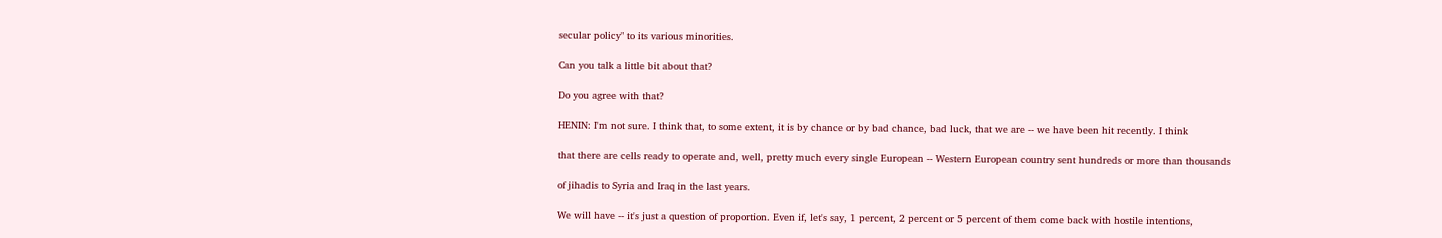secular policy" to its various minorities.

Can you talk a little bit about that?

Do you agree with that?

HENIN: I'm not sure. I think that, to some extent, it is by chance or by bad chance, bad luck, that we are -- we have been hit recently. I think

that there are cells ready to operate and, well, pretty much every single European -- Western European country sent hundreds or more than thousands

of jihadis to Syria and Iraq in the last years.

We will have -- it's just a question of proportion. Even if, let's say, 1 percent, 2 percent or 5 percent of them come back with hostile intentions,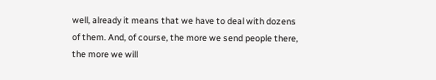well, already it means that we have to deal with dozens of them. And, of course, the more we send people there, the more we will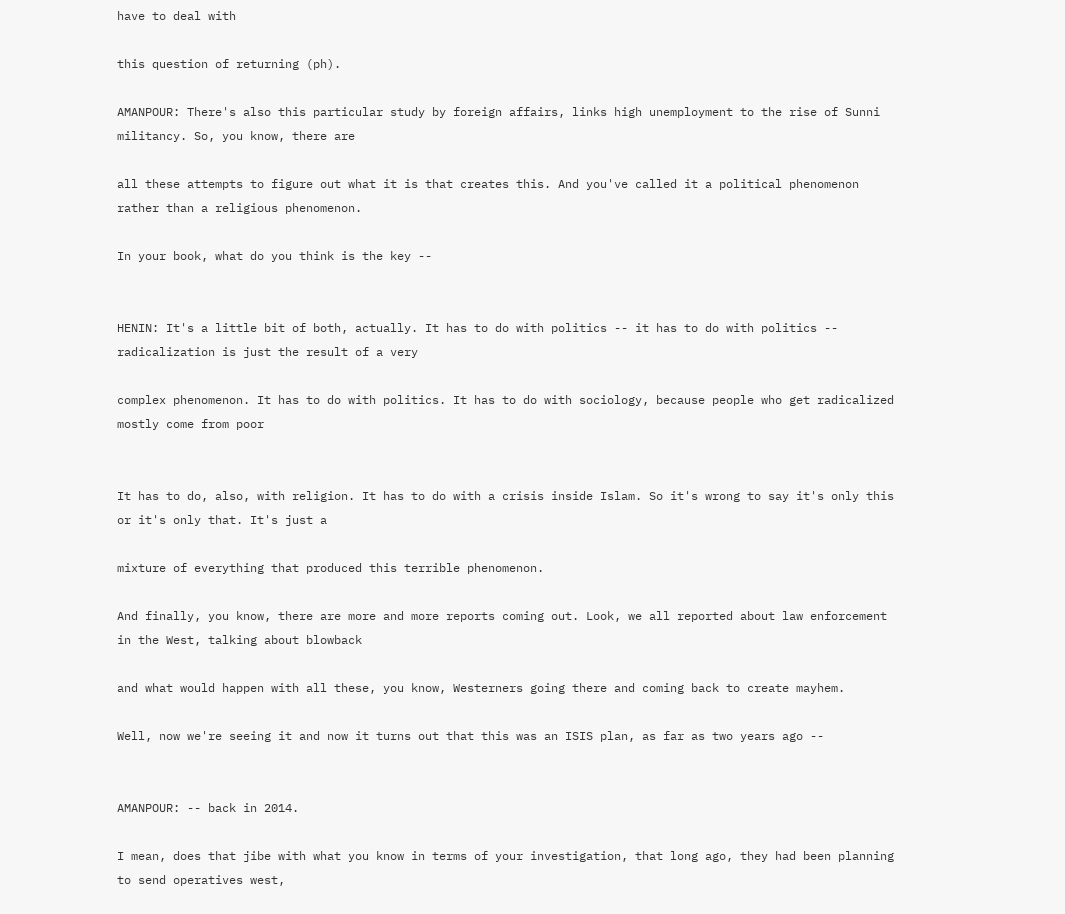have to deal with

this question of returning (ph).

AMANPOUR: There's also this particular study by foreign affairs, links high unemployment to the rise of Sunni militancy. So, you know, there are

all these attempts to figure out what it is that creates this. And you've called it a political phenomenon rather than a religious phenomenon.

In your book, what do you think is the key --


HENIN: It's a little bit of both, actually. It has to do with politics -- it has to do with politics -- radicalization is just the result of a very

complex phenomenon. It has to do with politics. It has to do with sociology, because people who get radicalized mostly come from poor


It has to do, also, with religion. It has to do with a crisis inside Islam. So it's wrong to say it's only this or it's only that. It's just a

mixture of everything that produced this terrible phenomenon.

And finally, you know, there are more and more reports coming out. Look, we all reported about law enforcement in the West, talking about blowback

and what would happen with all these, you know, Westerners going there and coming back to create mayhem.

Well, now we're seeing it and now it turns out that this was an ISIS plan, as far as two years ago --


AMANPOUR: -- back in 2014.

I mean, does that jibe with what you know in terms of your investigation, that long ago, they had been planning to send operatives west,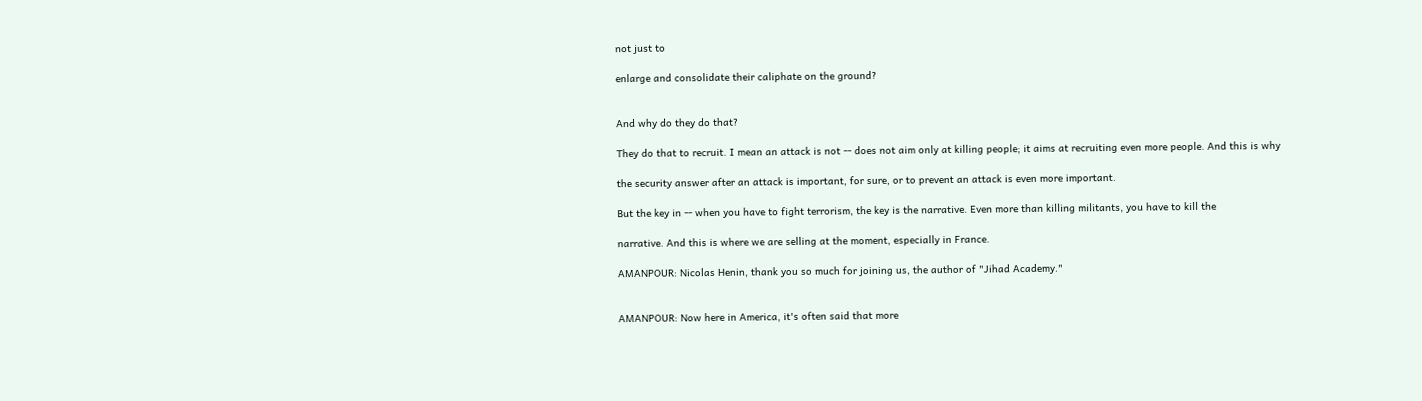not just to

enlarge and consolidate their caliphate on the ground?


And why do they do that?

They do that to recruit. I mean an attack is not -- does not aim only at killing people; it aims at recruiting even more people. And this is why

the security answer after an attack is important, for sure, or to prevent an attack is even more important.

But the key in -- when you have to fight terrorism, the key is the narrative. Even more than killing militants, you have to kill the

narrative. And this is where we are selling at the moment, especially in France.

AMANPOUR: Nicolas Henin, thank you so much for joining us, the author of "Jihad Academy."


AMANPOUR: Now here in America, it's often said that more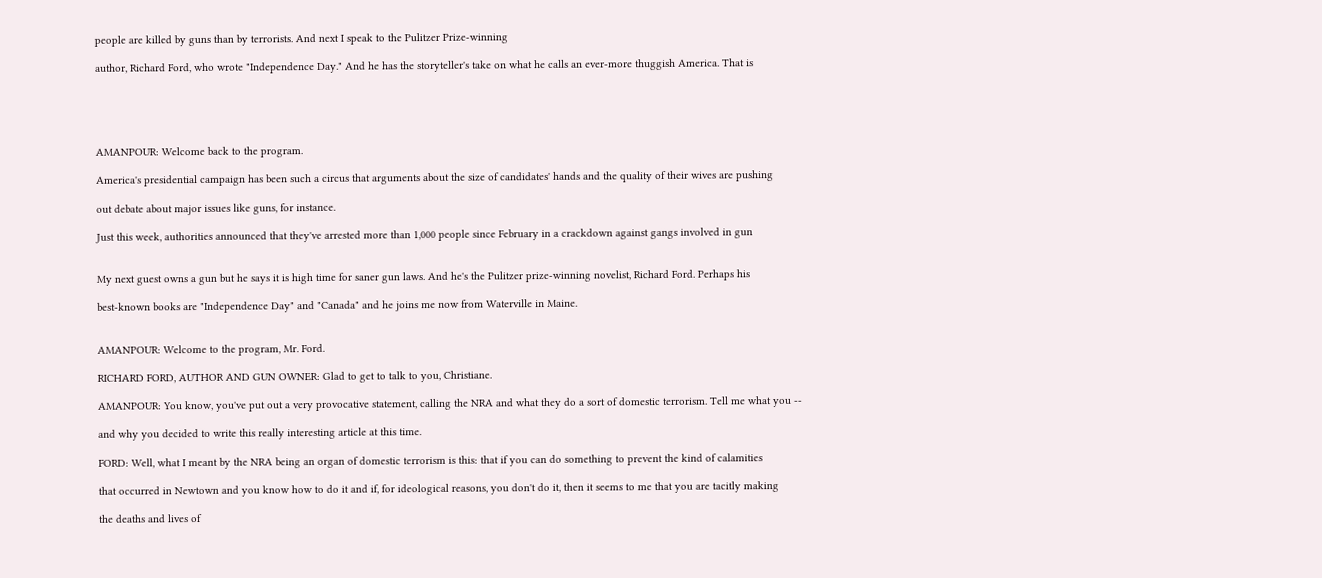people are killed by guns than by terrorists. And next I speak to the Pulitzer Prize-winning

author, Richard Ford, who wrote "Independence Day." And he has the storyteller's take on what he calls an ever-more thuggish America. That is





AMANPOUR: Welcome back to the program.

America's presidential campaign has been such a circus that arguments about the size of candidates' hands and the quality of their wives are pushing

out debate about major issues like guns, for instance.

Just this week, authorities announced that they've arrested more than 1,000 people since February in a crackdown against gangs involved in gun


My next guest owns a gun but he says it is high time for saner gun laws. And he's the Pulitzer prize-winning novelist, Richard Ford. Perhaps his

best-known books are "Independence Day" and "Canada" and he joins me now from Waterville in Maine.


AMANPOUR: Welcome to the program, Mr. Ford.

RICHARD FORD, AUTHOR AND GUN OWNER: Glad to get to talk to you, Christiane.

AMANPOUR: You know, you've put out a very provocative statement, calling the NRA and what they do a sort of domestic terrorism. Tell me what you --

and why you decided to write this really interesting article at this time.

FORD: Well, what I meant by the NRA being an organ of domestic terrorism is this: that if you can do something to prevent the kind of calamities

that occurred in Newtown and you know how to do it and if, for ideological reasons, you don't do it, then it seems to me that you are tacitly making

the deaths and lives of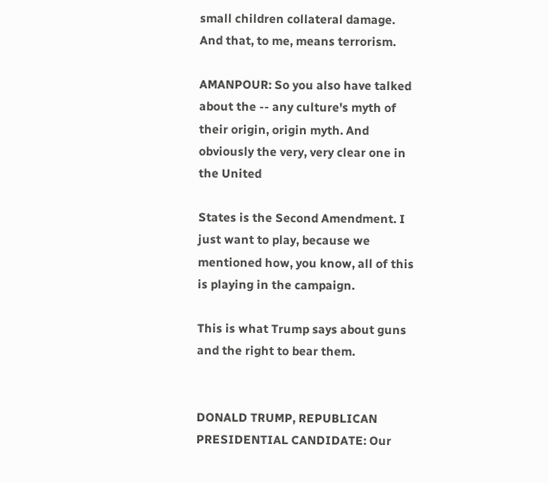small children collateral damage. And that, to me, means terrorism.

AMANPOUR: So you also have talked about the -- any culture's myth of their origin, origin myth. And obviously the very, very clear one in the United

States is the Second Amendment. I just want to play, because we mentioned how, you know, all of this is playing in the campaign.

This is what Trump says about guns and the right to bear them.


DONALD TRUMP, REPUBLICAN PRESIDENTIAL CANDIDATE: Our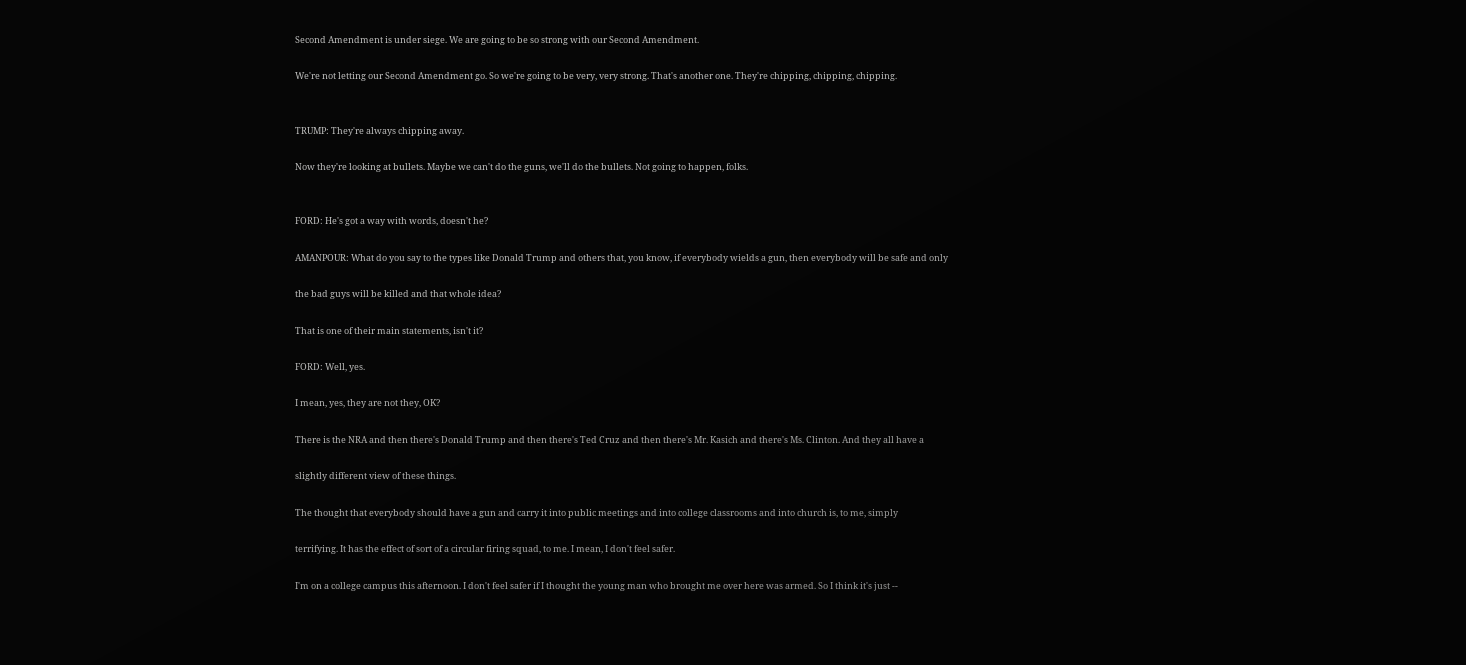Second Amendment is under siege. We are going to be so strong with our Second Amendment.

We're not letting our Second Amendment go. So we're going to be very, very strong. That's another one. They're chipping, chipping, chipping.


TRUMP: They're always chipping away.

Now they're looking at bullets. Maybe we can't do the guns, we'll do the bullets. Not going to happen, folks.


FORD: He's got a way with words, doesn't he?

AMANPOUR: What do you say to the types like Donald Trump and others that, you know, if everybody wields a gun, then everybody will be safe and only

the bad guys will be killed and that whole idea?

That is one of their main statements, isn't it?

FORD: Well, yes.

I mean, yes, they are not they, OK?

There is the NRA and then there's Donald Trump and then there's Ted Cruz and then there's Mr. Kasich and there's Ms. Clinton. And they all have a

slightly different view of these things.

The thought that everybody should have a gun and carry it into public meetings and into college classrooms and into church is, to me, simply

terrifying. It has the effect of sort of a circular firing squad, to me. I mean, I don't feel safer.

I'm on a college campus this afternoon. I don't feel safer if I thought the young man who brought me over here was armed. So I think it's just --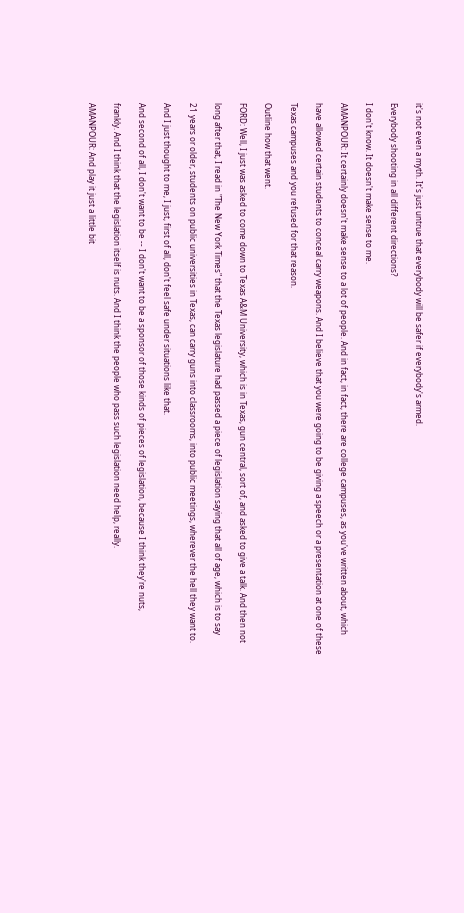it's not even a myth. It's just untrue that everybody will be safer if everybody's armed.

Everybody shooting in all different directions?

I don't know. It doesn't make sense to me.

AMANPOUR: It certainly doesn't make sense to a lot of people. And in fact, in fact, there are college campuses, as you've written about, which

have allowed certain students to conceal carry weapons. And I believe that you were going to be giving a speech or a presentation at one of these

Texas campuses and you refused for that reason.

Outline how that went.

FORD: Well, I just was asked to come down to Texas A&M University, which is in Texas, gun central, sort of, and asked to give a talk. And then not

long after that, I read in "The New York Times" that the Texas legislature had passed a piece of legislation saying that all of age, which is to say

21 years or older, students on public universities in Texas, can carry guns into classrooms, into public meetings, wherever the hell they want to.

And I just thought to me, I just, first of all, don't feel safe under situations like that.

And second of all, I don't want to be -- I don't want to be a sponsor of those kinds of pieces of legislation, because I think they're nuts,

frankly. And I think that the legislation itself is nuts. And I think the people who pass such legislation need help, really.

AMANPOUR: And play it just a little bit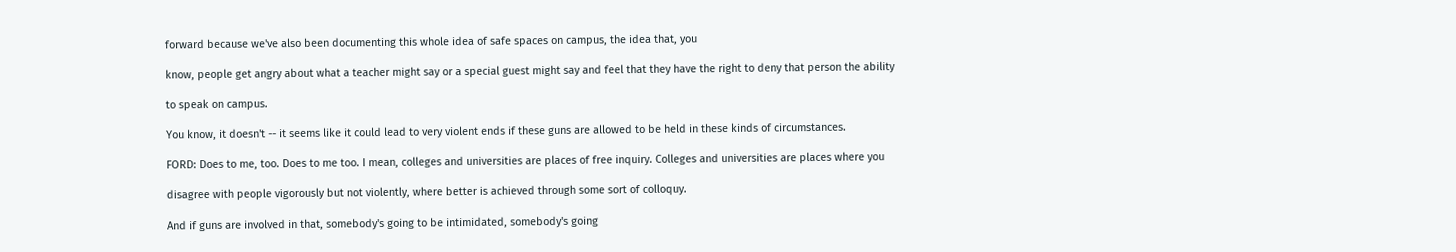forward because we've also been documenting this whole idea of safe spaces on campus, the idea that, you

know, people get angry about what a teacher might say or a special guest might say and feel that they have the right to deny that person the ability

to speak on campus.

You know, it doesn't -- it seems like it could lead to very violent ends if these guns are allowed to be held in these kinds of circumstances.

FORD: Does to me, too. Does to me too. I mean, colleges and universities are places of free inquiry. Colleges and universities are places where you

disagree with people vigorously but not violently, where better is achieved through some sort of colloquy.

And if guns are involved in that, somebody's going to be intimidated, somebody's going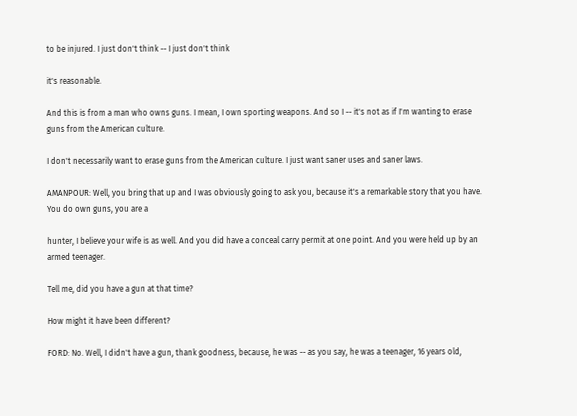to be injured. I just don't think -- I just don't think

it's reasonable.

And this is from a man who owns guns. I mean, I own sporting weapons. And so I -- it's not as if I'm wanting to erase guns from the American culture.

I don't necessarily want to erase guns from the American culture. I just want saner uses and saner laws.

AMANPOUR: Well, you bring that up and I was obviously going to ask you, because it's a remarkable story that you have. You do own guns, you are a

hunter, I believe your wife is as well. And you did have a conceal carry permit at one point. And you were held up by an armed teenager.

Tell me, did you have a gun at that time?

How might it have been different?

FORD: No. Well, I didn't have a gun, thank goodness, because, he was -- as you say, he was a teenager, 16 years old,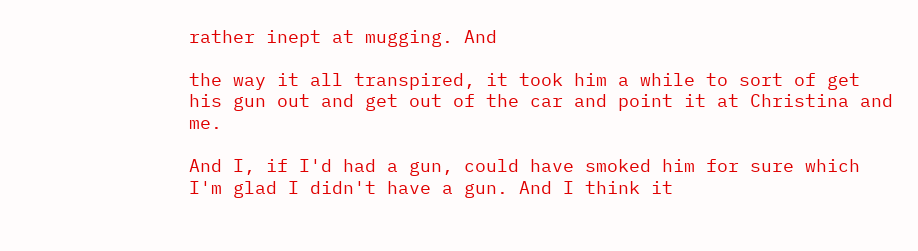rather inept at mugging. And

the way it all transpired, it took him a while to sort of get his gun out and get out of the car and point it at Christina and me.

And I, if I'd had a gun, could have smoked him for sure which I'm glad I didn't have a gun. And I think it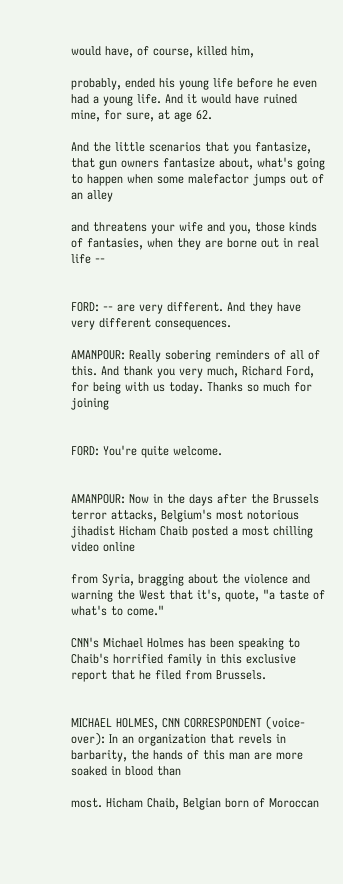would have, of course, killed him,

probably, ended his young life before he even had a young life. And it would have ruined mine, for sure, at age 62.

And the little scenarios that you fantasize, that gun owners fantasize about, what's going to happen when some malefactor jumps out of an alley

and threatens your wife and you, those kinds of fantasies, when they are borne out in real life --


FORD: -- are very different. And they have very different consequences.

AMANPOUR: Really sobering reminders of all of this. And thank you very much, Richard Ford, for being with us today. Thanks so much for joining


FORD: You're quite welcome.


AMANPOUR: Now in the days after the Brussels terror attacks, Belgium's most notorious jihadist Hicham Chaib posted a most chilling video online

from Syria, bragging about the violence and warning the West that it's, quote, "a taste of what's to come."

CNN's Michael Holmes has been speaking to Chaib's horrified family in this exclusive report that he filed from Brussels.


MICHAEL HOLMES, CNN CORRESPONDENT (voice-over): In an organization that revels in barbarity, the hands of this man are more soaked in blood than

most. Hicham Chaib, Belgian born of Moroccan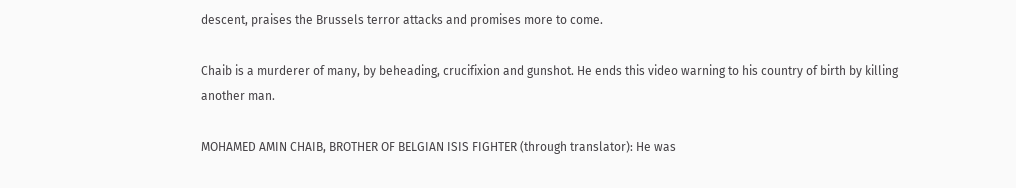descent, praises the Brussels terror attacks and promises more to come.

Chaib is a murderer of many, by beheading, crucifixion and gunshot. He ends this video warning to his country of birth by killing another man.

MOHAMED AMIN CHAIB, BROTHER OF BELGIAN ISIS FIGHTER (through translator): He was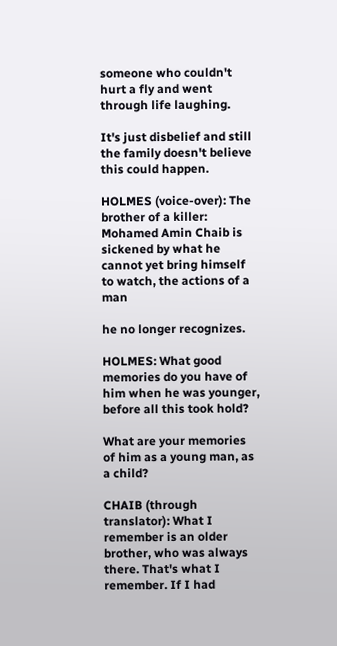someone who couldn't hurt a fly and went through life laughing.

It's just disbelief and still the family doesn't believe this could happen.

HOLMES (voice-over): The brother of a killer: Mohamed Amin Chaib is sickened by what he cannot yet bring himself to watch, the actions of a man

he no longer recognizes.

HOLMES: What good memories do you have of him when he was younger, before all this took hold?

What are your memories of him as a young man, as a child?

CHAIB (through translator): What I remember is an older brother, who was always there. That's what I remember. If I had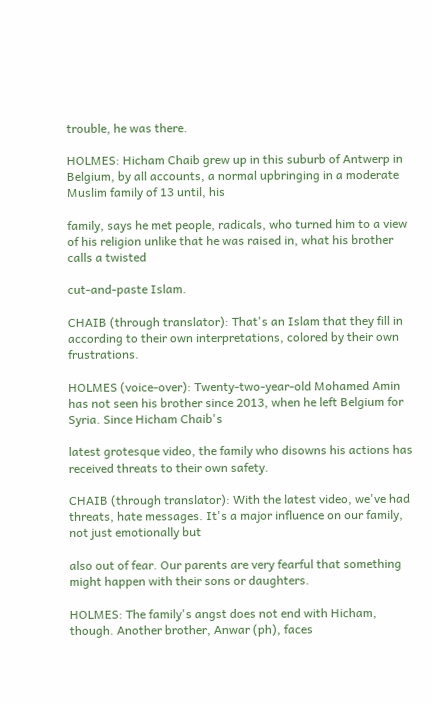trouble, he was there.

HOLMES: Hicham Chaib grew up in this suburb of Antwerp in Belgium, by all accounts, a normal upbringing in a moderate Muslim family of 13 until, his

family, says he met people, radicals, who turned him to a view of his religion unlike that he was raised in, what his brother calls a twisted

cut-and-paste Islam.

CHAIB (through translator): That's an Islam that they fill in according to their own interpretations, colored by their own frustrations.

HOLMES (voice-over): Twenty-two-year-old Mohamed Amin has not seen his brother since 2013, when he left Belgium for Syria. Since Hicham Chaib's

latest grotesque video, the family who disowns his actions has received threats to their own safety.

CHAIB (through translator): With the latest video, we've had threats, hate messages. It's a major influence on our family, not just emotionally but

also out of fear. Our parents are very fearful that something might happen with their sons or daughters.

HOLMES: The family's angst does not end with Hicham, though. Another brother, Anwar (ph), faces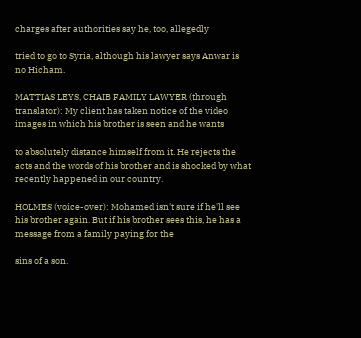charges after authorities say he, too, allegedly

tried to go to Syria, although his lawyer says Anwar is no Hicham.

MATTIAS LEYS, CHAIB FAMILY LAWYER (through translator): My client has taken notice of the video images in which his brother is seen and he wants

to absolutely distance himself from it. He rejects the acts and the words of his brother and is shocked by what recently happened in our country.

HOLMES (voice-over): Mohamed isn't sure if he'll see his brother again. But if his brother sees this, he has a message from a family paying for the

sins of a son.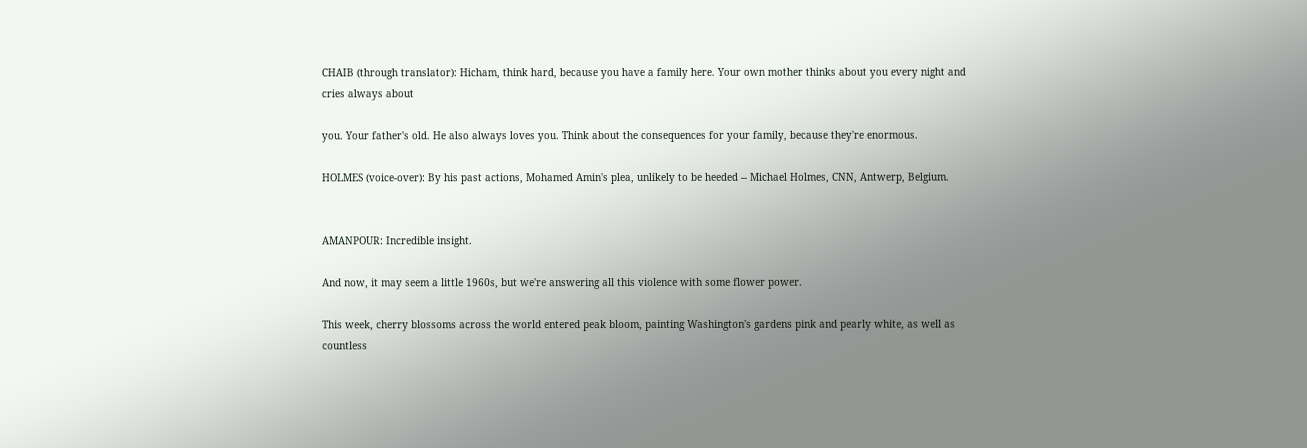CHAIB (through translator): Hicham, think hard, because you have a family here. Your own mother thinks about you every night and cries always about

you. Your father's old. He also always loves you. Think about the consequences for your family, because they're enormous.

HOLMES (voice-over): By his past actions, Mohamed Amin's plea, unlikely to be heeded -- Michael Holmes, CNN, Antwerp, Belgium.


AMANPOUR: Incredible insight.

And now, it may seem a little 1960s, but we're answering all this violence with some flower power.

This week, cherry blossoms across the world entered peak bloom, painting Washington's gardens pink and pearly white, as well as countless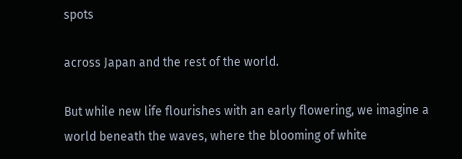spots

across Japan and the rest of the world.

But while new life flourishes with an early flowering, we imagine a world beneath the waves, where the blooming of white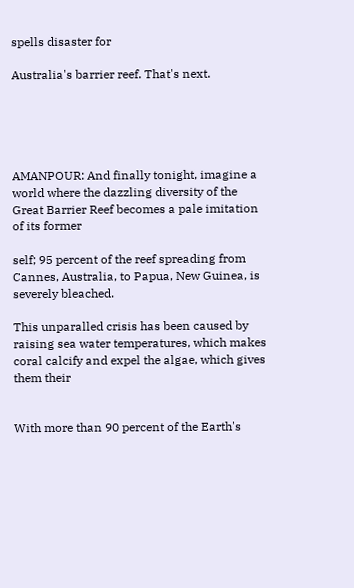spells disaster for

Australia's barrier reef. That's next.





AMANPOUR: And finally tonight, imagine a world where the dazzling diversity of the Great Barrier Reef becomes a pale imitation of its former

self; 95 percent of the reef spreading from Cannes, Australia, to Papua, New Guinea, is severely bleached.

This unparalled crisis has been caused by raising sea water temperatures, which makes coral calcify and expel the algae, which gives them their


With more than 90 percent of the Earth's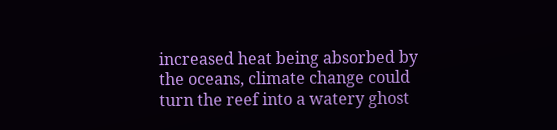increased heat being absorbed by the oceans, climate change could turn the reef into a watery ghost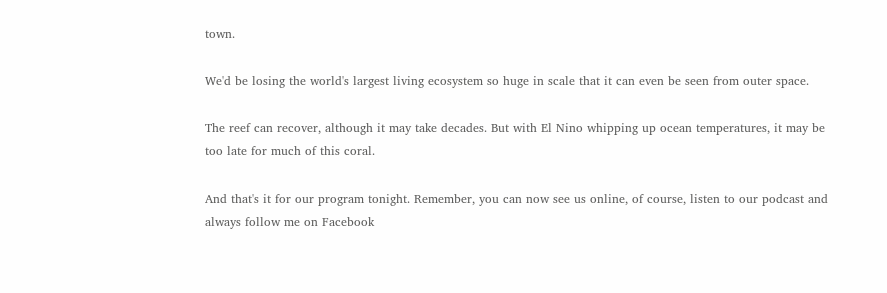town.

We'd be losing the world's largest living ecosystem so huge in scale that it can even be seen from outer space.

The reef can recover, although it may take decades. But with El Nino whipping up ocean temperatures, it may be too late for much of this coral.

And that's it for our program tonight. Remember, you can now see us online, of course, listen to our podcast and always follow me on Facebook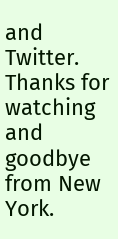and Twitter. Thanks for watching and goodbye from New York.